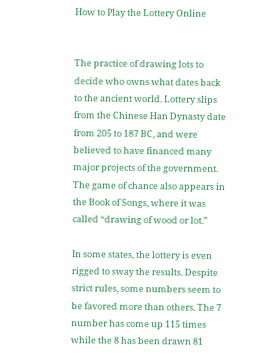How to Play the Lottery Online


The practice of drawing lots to decide who owns what dates back to the ancient world. Lottery slips from the Chinese Han Dynasty date from 205 to 187 BC, and were believed to have financed many major projects of the government. The game of chance also appears in the Book of Songs, where it was called “drawing of wood or lot.”

In some states, the lottery is even rigged to sway the results. Despite strict rules, some numbers seem to be favored more than others. The 7 number has come up 115 times while the 8 has been drawn 81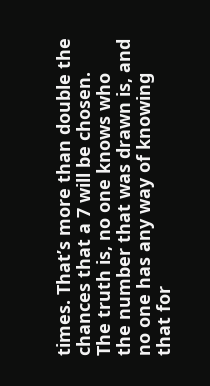times. That’s more than double the chances that a 7 will be chosen. The truth is, no one knows who the number that was drawn is, and no one has any way of knowing that for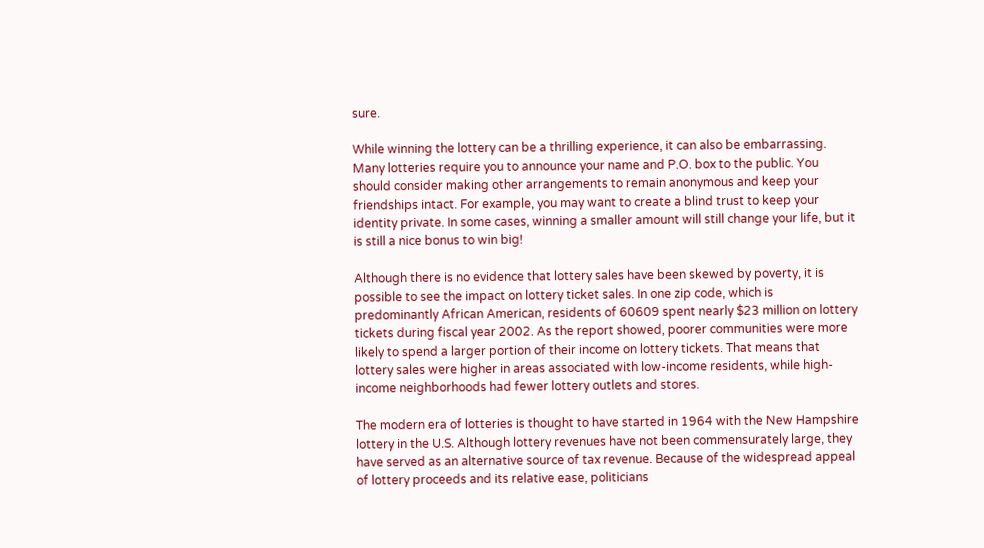sure.

While winning the lottery can be a thrilling experience, it can also be embarrassing. Many lotteries require you to announce your name and P.O. box to the public. You should consider making other arrangements to remain anonymous and keep your friendships intact. For example, you may want to create a blind trust to keep your identity private. In some cases, winning a smaller amount will still change your life, but it is still a nice bonus to win big!

Although there is no evidence that lottery sales have been skewed by poverty, it is possible to see the impact on lottery ticket sales. In one zip code, which is predominantly African American, residents of 60609 spent nearly $23 million on lottery tickets during fiscal year 2002. As the report showed, poorer communities were more likely to spend a larger portion of their income on lottery tickets. That means that lottery sales were higher in areas associated with low-income residents, while high-income neighborhoods had fewer lottery outlets and stores.

The modern era of lotteries is thought to have started in 1964 with the New Hampshire lottery in the U.S. Although lottery revenues have not been commensurately large, they have served as an alternative source of tax revenue. Because of the widespread appeal of lottery proceeds and its relative ease, politicians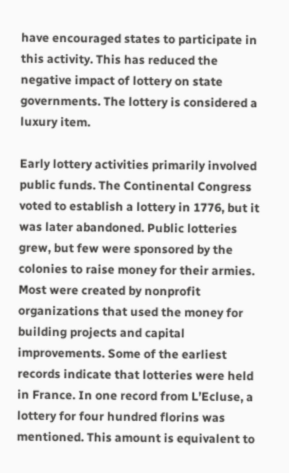have encouraged states to participate in this activity. This has reduced the negative impact of lottery on state governments. The lottery is considered a luxury item.

Early lottery activities primarily involved public funds. The Continental Congress voted to establish a lottery in 1776, but it was later abandoned. Public lotteries grew, but few were sponsored by the colonies to raise money for their armies. Most were created by nonprofit organizations that used the money for building projects and capital improvements. Some of the earliest records indicate that lotteries were held in France. In one record from L’Ecluse, a lottery for four hundred florins was mentioned. This amount is equivalent to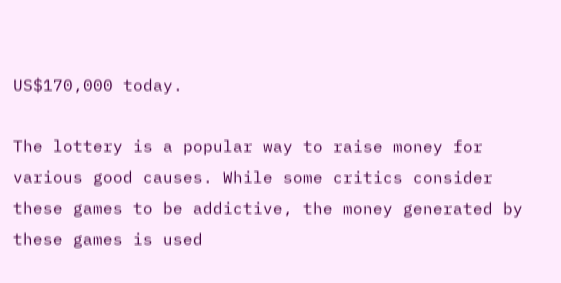US$170,000 today.

The lottery is a popular way to raise money for various good causes. While some critics consider these games to be addictive, the money generated by these games is used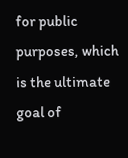for public purposes, which is the ultimate goal of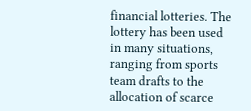financial lotteries. The lottery has been used in many situations, ranging from sports team drafts to the allocation of scarce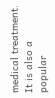medical treatment. It is also a popular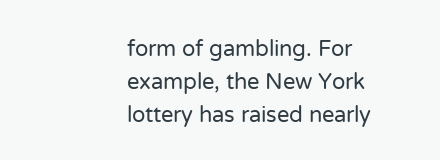form of gambling. For example, the New York lottery has raised nearly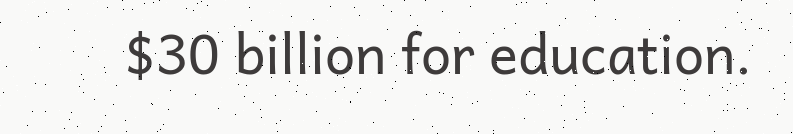$30 billion for education.